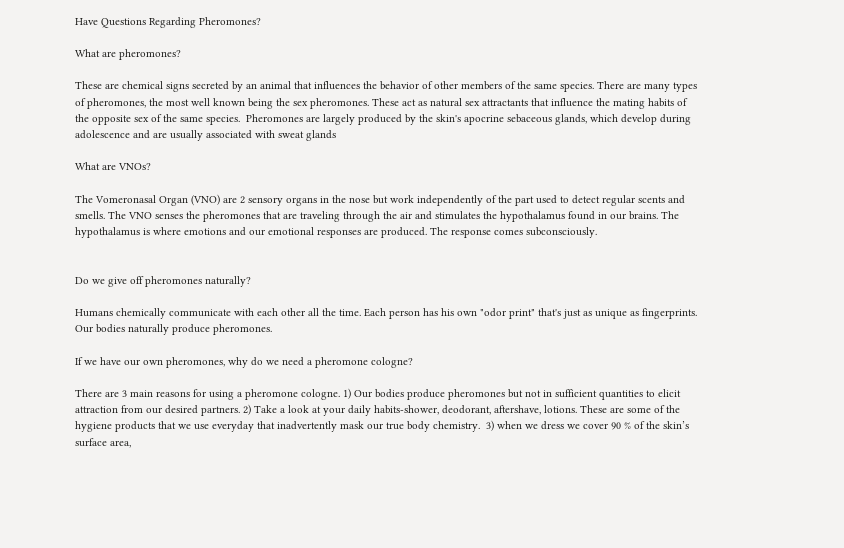Have Questions Regarding Pheromones?

What are pheromones?

These are chemical signs secreted by an animal that influences the behavior of other members of the same species. There are many types of pheromones, the most well known being the sex pheromones. These act as natural sex attractants that influence the mating habits of the opposite sex of the same species.  Pheromones are largely produced by the skin's apocrine sebaceous glands, which develop during adolescence and are usually associated with sweat glands

What are VNOs?

The Vomeronasal Organ (VNO) are 2 sensory organs in the nose but work independently of the part used to detect regular scents and smells. The VNO senses the pheromones that are traveling through the air and stimulates the hypothalamus found in our brains. The hypothalamus is where emotions and our emotional responses are produced. The response comes subconsciously.


Do we give off pheromones naturally?

Humans chemically communicate with each other all the time. Each person has his own "odor print" that's just as unique as fingerprints.  Our bodies naturally produce pheromones.

If we have our own pheromones, why do we need a pheromone cologne?

There are 3 main reasons for using a pheromone cologne. 1) Our bodies produce pheromones but not in sufficient quantities to elicit attraction from our desired partners. 2) Take a look at your daily habits-shower, deodorant, aftershave, lotions. These are some of the hygiene products that we use everyday that inadvertently mask our true body chemistry.  3) when we dress we cover 90 % of the skin’s surface area,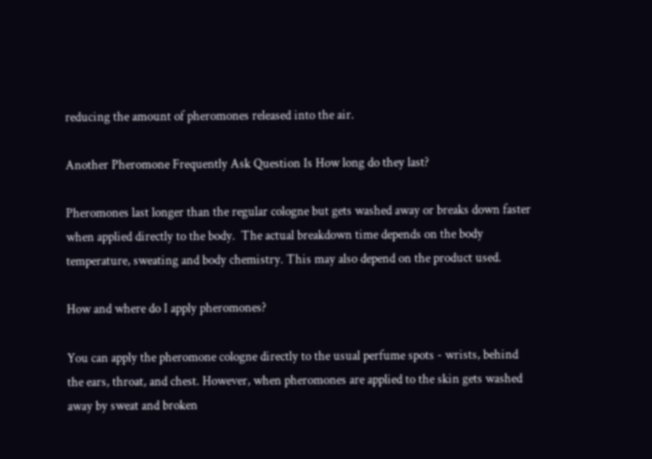reducing the amount of pheromones released into the air.

Another Pheromone Frequently Ask Question Is How long do they last?

Pheromones last longer than the regular cologne but gets washed away or breaks down faster when applied directly to the body.  The actual breakdown time depends on the body temperature, sweating and body chemistry. This may also depend on the product used.

How and where do I apply pheromones?

You can apply the pheromone cologne directly to the usual perfume spots - wrists, behind the ears, throat, and chest. However, when pheromones are applied to the skin gets washed away by sweat and broken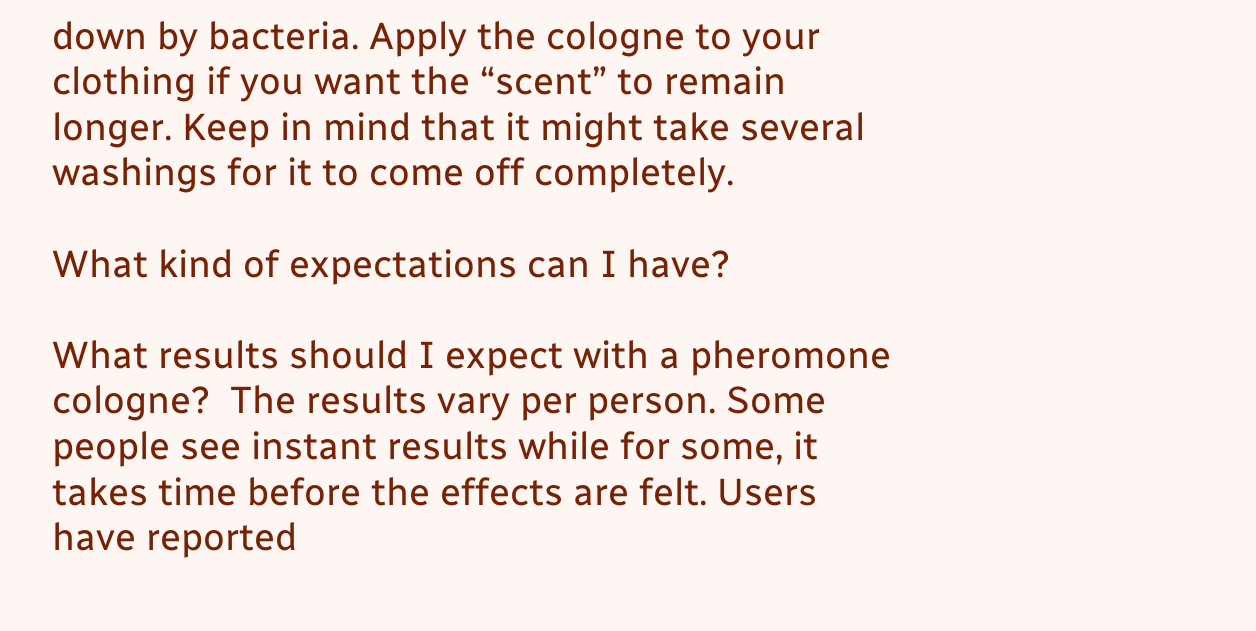down by bacteria. Apply the cologne to your clothing if you want the “scent” to remain longer. Keep in mind that it might take several washings for it to come off completely.

What kind of expectations can I have?

What results should I expect with a pheromone cologne?  The results vary per person. Some people see instant results while for some, it takes time before the effects are felt. Users have reported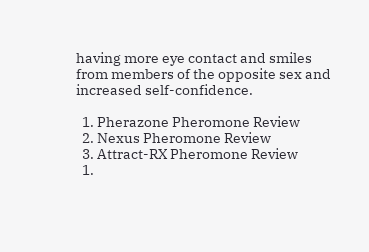having more eye contact and smiles from members of the opposite sex and increased self-confidence.

  1. Pherazone Pheromone Review
  2. Nexus Pheromone Review
  3. Attract-RX Pheromone Review
  1.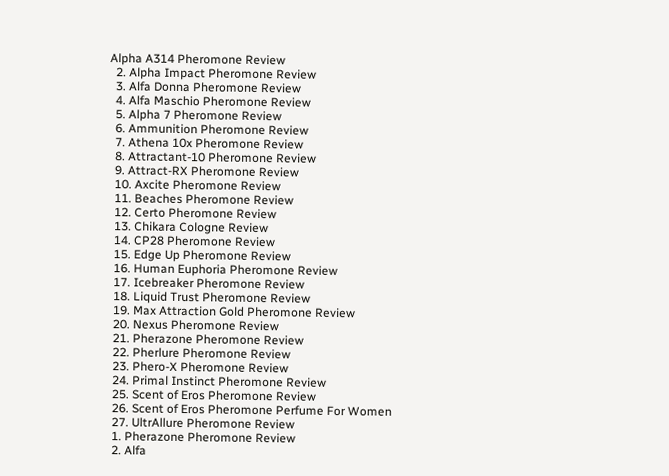Alpha A314 Pheromone Review
  2. Alpha Impact Pheromone Review
  3. Alfa Donna Pheromone Review
  4. Alfa Maschio Pheromone Review
  5. Alpha 7 Pheromone Review
  6. Ammunition Pheromone Review
  7. Athena 10x Pheromone Review
  8. Attractant-10 Pheromone Review
  9. Attract-RX Pheromone Review
  10. Axcite Pheromone Review
  11. Beaches Pheromone Review
  12. Certo Pheromone Review
  13. Chikara Cologne Review
  14. CP28 Pheromone Review
  15. Edge Up Pheromone Review
  16. Human Euphoria Pheromone Review
  17. Icebreaker Pheromone Review
  18. Liquid Trust Pheromone Review
  19. Max Attraction Gold Pheromone Review
  20. Nexus Pheromone Review
  21. Pherazone Pheromone Review
  22. Pherlure Pheromone Review
  23. Phero-X Pheromone Review
  24. Primal Instinct Pheromone Review
  25. Scent of Eros Pheromone Review
  26. Scent of Eros Pheromone Perfume For Women
  27. UltrAllure Pheromone Review
  1. Pherazone Pheromone Review
  2. Alfa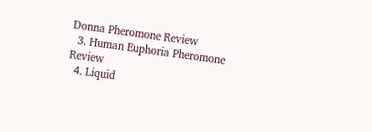Donna Pheromone Review
  3. Human Euphoria Pheromone Review
  4. Liquid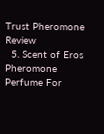Trust Pheromone Review
  5. Scent of Eros Pheromone Perfume For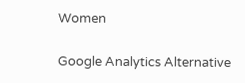Women

Google Analytics Alternative